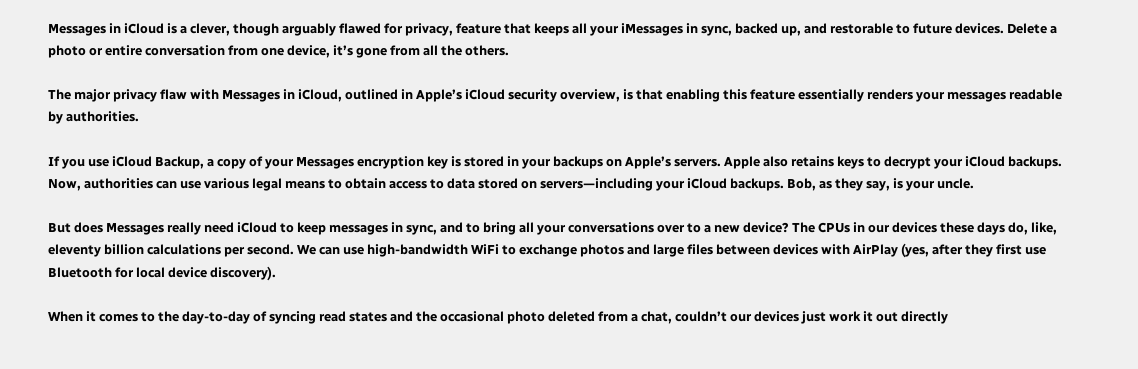Messages in iCloud is a clever, though arguably flawed for privacy, feature that keeps all your iMessages in sync, backed up, and restorable to future devices. Delete a photo or entire conversation from one device, it’s gone from all the others.

The major privacy flaw with Messages in iCloud, outlined in Apple’s iCloud security overview, is that enabling this feature essentially renders your messages readable by authorities.

If you use iCloud Backup, a copy of your Messages encryption key is stored in your backups on Apple’s servers. Apple also retains keys to decrypt your iCloud backups. Now, authorities can use various legal means to obtain access to data stored on servers—including your iCloud backups. Bob, as they say, is your uncle.

But does Messages really need iCloud to keep messages in sync, and to bring all your conversations over to a new device? The CPUs in our devices these days do, like, eleventy billion calculations per second. We can use high-bandwidth WiFi to exchange photos and large files between devices with AirPlay (yes, after they first use Bluetooth for local device discovery).

When it comes to the day-to-day of syncing read states and the occasional photo deleted from a chat, couldn’t our devices just work it out directly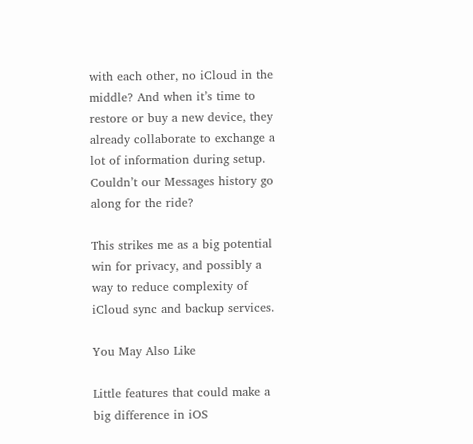with each other, no iCloud in the middle? And when it’s time to restore or buy a new device, they already collaborate to exchange a lot of information during setup. Couldn’t our Messages history go along for the ride?

This strikes me as a big potential win for privacy, and possibly a way to reduce complexity of iCloud sync and backup services.

You May Also Like

Little features that could make a big difference in iOS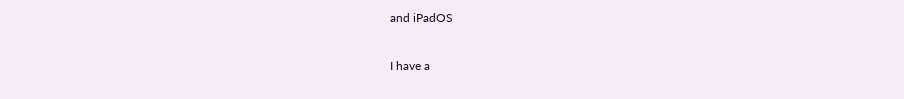and iPadOS

I have a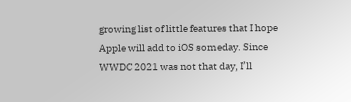growing list of little features that I hope Apple will add to iOS someday. Since WWDC 2021 was not that day, I’ll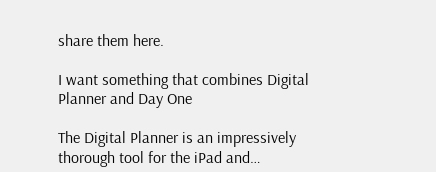share them here.

I want something that combines Digital Planner and Day One

The Digital Planner is an impressively thorough tool for the iPad and…